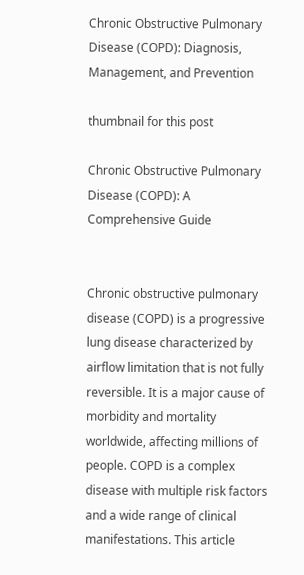Chronic Obstructive Pulmonary Disease (COPD): Diagnosis, Management, and Prevention

thumbnail for this post

Chronic Obstructive Pulmonary Disease (COPD): A Comprehensive Guide


Chronic obstructive pulmonary disease (COPD) is a progressive lung disease characterized by airflow limitation that is not fully reversible. It is a major cause of morbidity and mortality worldwide, affecting millions of people. COPD is a complex disease with multiple risk factors and a wide range of clinical manifestations. This article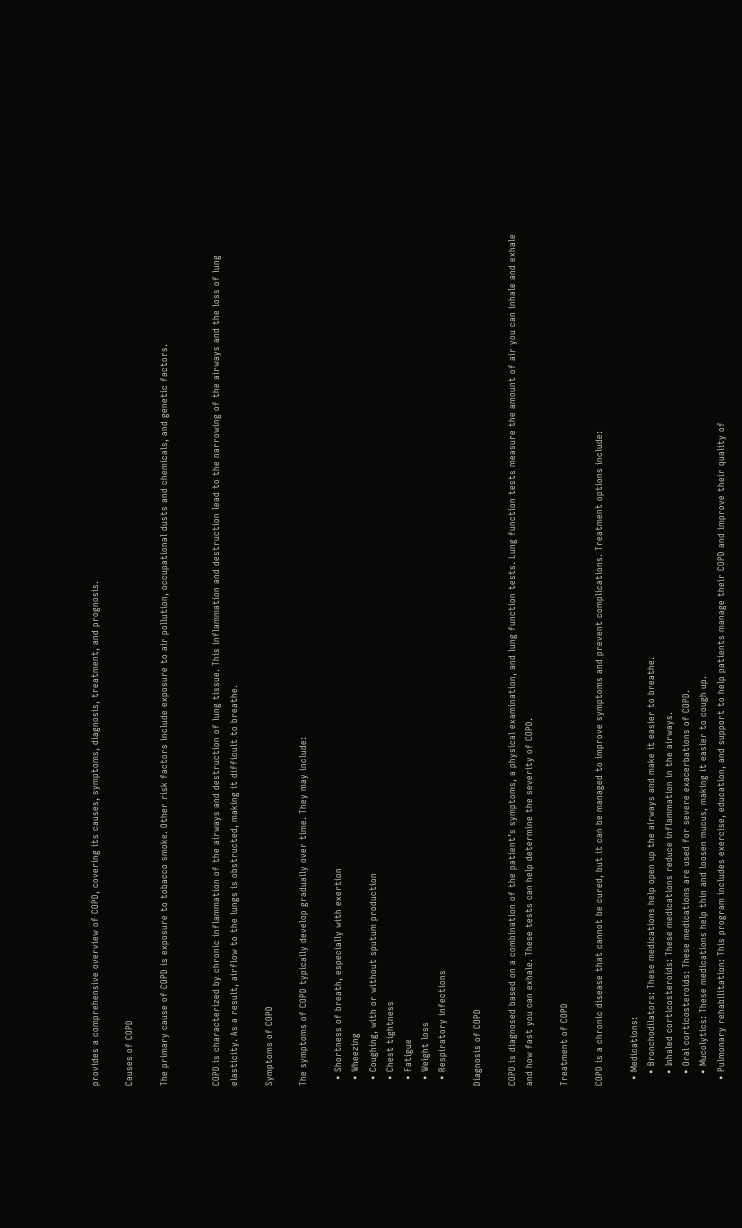provides a comprehensive overview of COPD, covering its causes, symptoms, diagnosis, treatment, and prognosis.

Causes of COPD

The primary cause of COPD is exposure to tobacco smoke. Other risk factors include exposure to air pollution, occupational dusts and chemicals, and genetic factors.


COPD is characterized by chronic inflammation of the airways and destruction of lung tissue. This inflammation and destruction lead to the narrowing of the airways and the loss of lung elasticity. As a result, airflow to the lungs is obstructed, making it difficult to breathe.

Symptoms of COPD

The symptoms of COPD typically develop gradually over time. They may include:

  • Shortness of breath, especially with exertion
  • Wheezing
  • Coughing, with or without sputum production
  • Chest tightness
  • Fatigue
  • Weight loss
  • Respiratory infections

Diagnosis of COPD

COPD is diagnosed based on a combination of the patient’s symptoms, a physical examination, and lung function tests. Lung function tests measure the amount of air you can inhale and exhale and how fast you can exhale. These tests can help determine the severity of COPD.

Treatment of COPD

COPD is a chronic disease that cannot be cured, but it can be managed to improve symptoms and prevent complications. Treatment options include:

  • Medications:
    • Bronchodilators: These medications help open up the airways and make it easier to breathe.
    • Inhaled corticosteroids: These medications reduce inflammation in the airways.
    • Oral corticosteroids: These medications are used for severe exacerbations of COPD.
    • Mucolytics: These medications help thin and loosen mucus, making it easier to cough up.
  • Pulmonary rehabilitation: This program includes exercise, education, and support to help patients manage their COPD and improve their quality of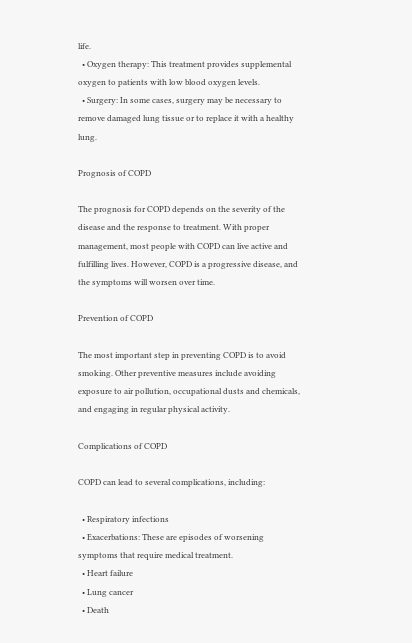life.
  • Oxygen therapy: This treatment provides supplemental oxygen to patients with low blood oxygen levels.
  • Surgery: In some cases, surgery may be necessary to remove damaged lung tissue or to replace it with a healthy lung.

Prognosis of COPD

The prognosis for COPD depends on the severity of the disease and the response to treatment. With proper management, most people with COPD can live active and fulfilling lives. However, COPD is a progressive disease, and the symptoms will worsen over time.

Prevention of COPD

The most important step in preventing COPD is to avoid smoking. Other preventive measures include avoiding exposure to air pollution, occupational dusts and chemicals, and engaging in regular physical activity.

Complications of COPD

COPD can lead to several complications, including:

  • Respiratory infections
  • Exacerbations: These are episodes of worsening symptoms that require medical treatment.
  • Heart failure
  • Lung cancer
  • Death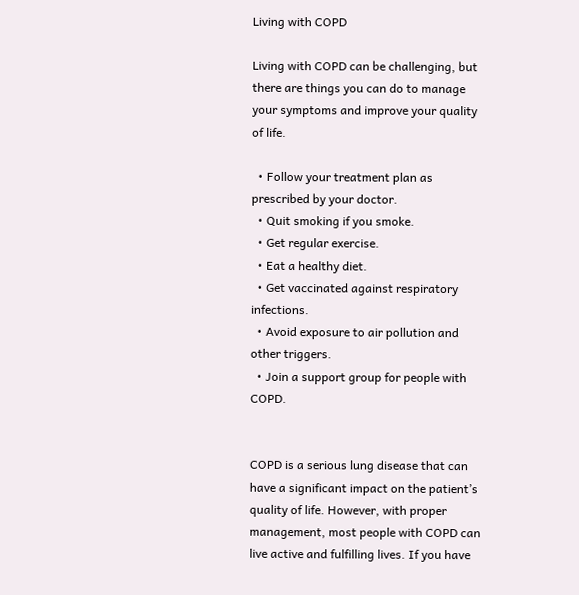Living with COPD

Living with COPD can be challenging, but there are things you can do to manage your symptoms and improve your quality of life.

  • Follow your treatment plan as prescribed by your doctor.
  • Quit smoking if you smoke.
  • Get regular exercise.
  • Eat a healthy diet.
  • Get vaccinated against respiratory infections.
  • Avoid exposure to air pollution and other triggers.
  • Join a support group for people with COPD.


COPD is a serious lung disease that can have a significant impact on the patient’s quality of life. However, with proper management, most people with COPD can live active and fulfilling lives. If you have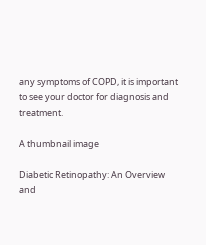any symptoms of COPD, it is important to see your doctor for diagnosis and treatment.

A thumbnail image

Diabetic Retinopathy: An Overview and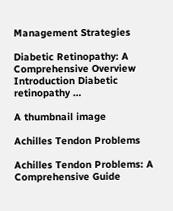Management Strategies

Diabetic Retinopathy: A Comprehensive Overview Introduction Diabetic retinopathy …

A thumbnail image

Achilles Tendon Problems

Achilles Tendon Problems: A Comprehensive Guide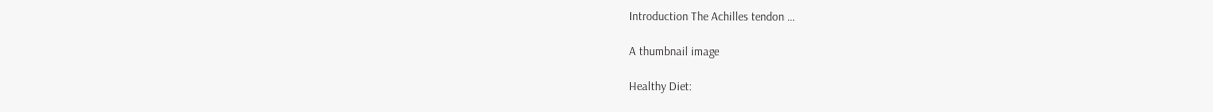Introduction The Achilles tendon …

A thumbnail image

Healthy Diet: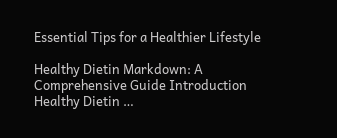Essential Tips for a Healthier Lifestyle

Healthy Dietin Markdown: A Comprehensive Guide Introduction Healthy Dietin …